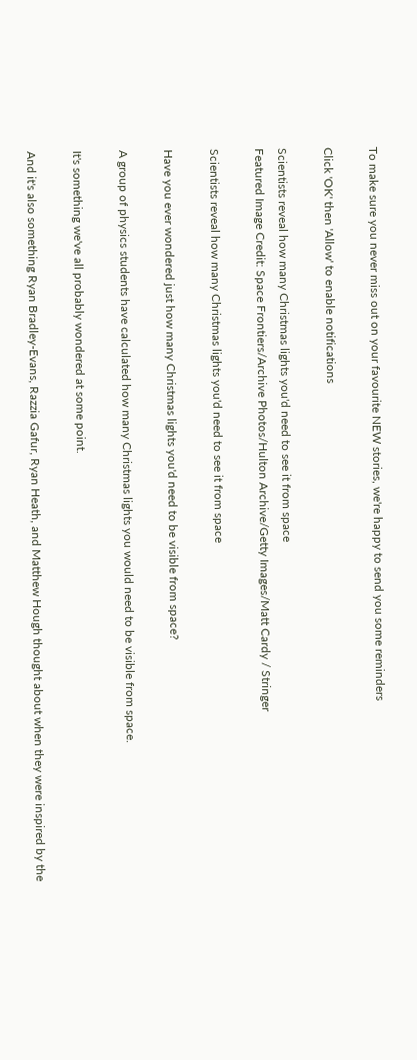To make sure you never miss out on your favourite NEW stories, we're happy to send you some reminders

Click 'OK' then 'Allow' to enable notifications

Scientists reveal how many Christmas lights you'd need to see it from space
Featured Image Credit: Space Frontiers/Archive Photos/Hulton Archive/Getty Images/Matt Cardy / Stringer

Scientists reveal how many Christmas lights you'd need to see it from space

Have you ever wondered just how many Christmas lights you'd need to be visible from space?

A group of physics students have calculated how many Christmas lights you would need to be visible from space.

It's something we've all probably wondered at some point.

And it's also something Ryan Bradley-Evans, Razzia Gafur, Ryan Heath, and Matthew Hough thought about when they were inspired by the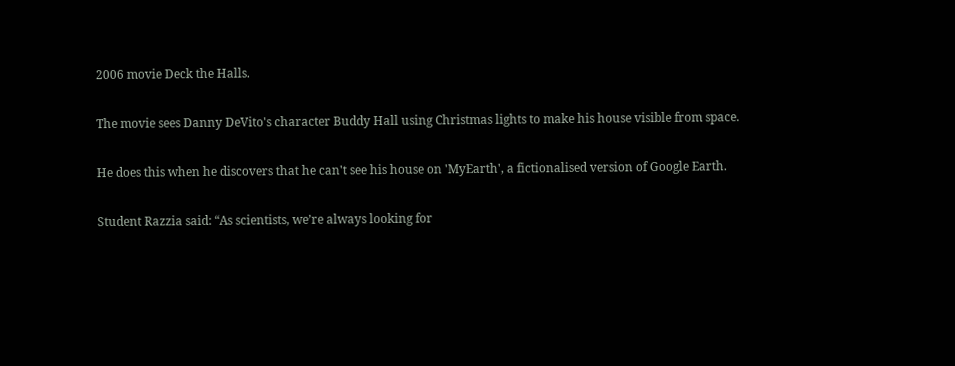2006 movie Deck the Halls.

The movie sees Danny DeVito's character Buddy Hall using Christmas lights to make his house visible from space.

He does this when he discovers that he can't see his house on 'MyEarth', a fictionalised version of Google Earth.

Student Razzia said: “As scientists, we’re always looking for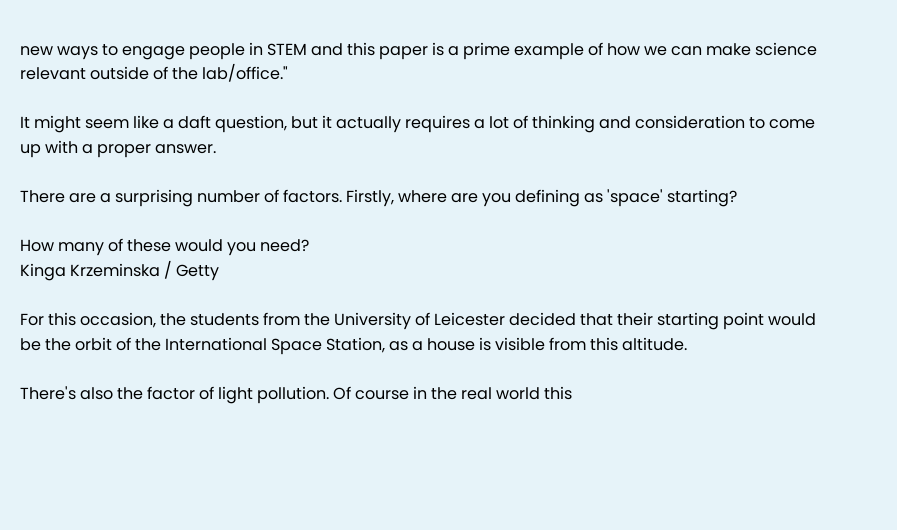new ways to engage people in STEM and this paper is a prime example of how we can make science relevant outside of the lab/office."

It might seem like a daft question, but it actually requires a lot of thinking and consideration to come up with a proper answer.

There are a surprising number of factors. Firstly, where are you defining as 'space' starting?

How many of these would you need?
Kinga Krzeminska / Getty

For this occasion, the students from the University of Leicester decided that their starting point would be the orbit of the International Space Station, as a house is visible from this altitude.

There's also the factor of light pollution. Of course in the real world this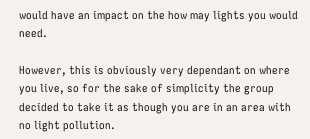would have an impact on the how may lights you would need.

However, this is obviously very dependant on where you live, so for the sake of simplicity the group decided to take it as though you are in an area with no light pollution.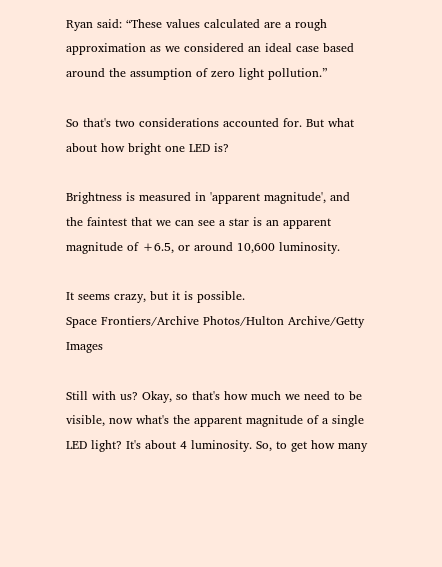Ryan said: “These values calculated are a rough approximation as we considered an ideal case based around the assumption of zero light pollution.”

So that's two considerations accounted for. But what about how bright one LED is?

Brightness is measured in 'apparent magnitude', and the faintest that we can see a star is an apparent magnitude of +6.5, or around 10,600 luminosity.

It seems crazy, but it is possible.
Space Frontiers/Archive Photos/Hulton Archive/Getty Images

Still with us? Okay, so that's how much we need to be visible, now what's the apparent magnitude of a single LED light? It's about 4 luminosity. So, to get how many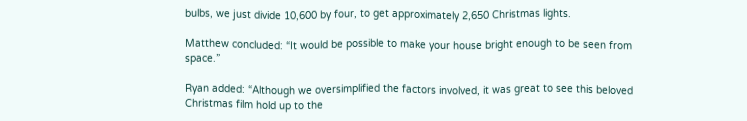bulbs, we just divide 10,600 by four, to get approximately 2,650 Christmas lights.

Matthew concluded: “It would be possible to make your house bright enough to be seen from space.”

Ryan added: “Although we oversimplified the factors involved, it was great to see this beloved Christmas film hold up to the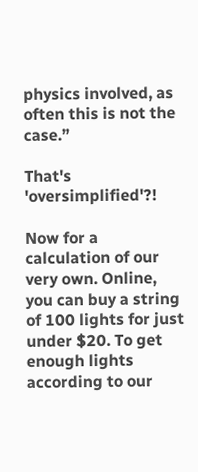physics involved, as often this is not the case.”

That's 'oversimplified'?!

Now for a calculation of our very own. Online, you can buy a string of 100 lights for just under $20. To get enough lights according to our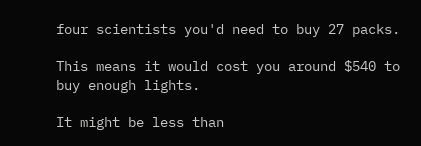four scientists you'd need to buy 27 packs.

This means it would cost you around $540 to buy enough lights.

It might be less than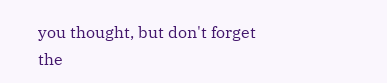you thought, but don't forget the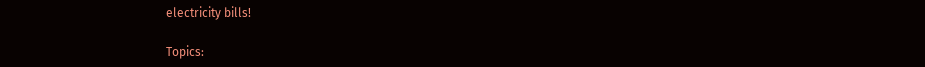electricity bills!

Topics: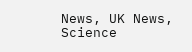News, UK News, Science